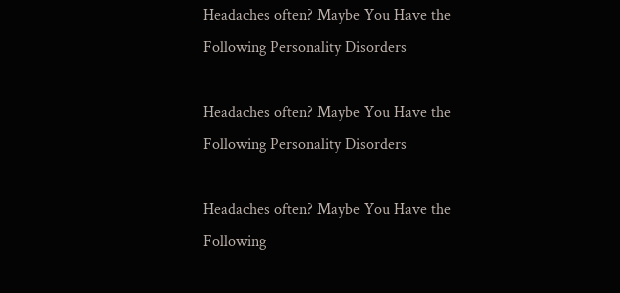Headaches often? Maybe You Have the Following Personality Disorders

Headaches often? Maybe You Have the Following Personality Disorders

Headaches often? Maybe You Have the Following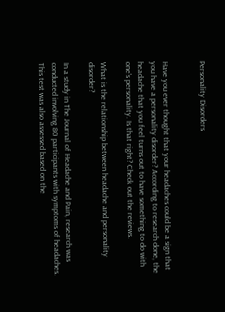Personality Disorders


Have you ever thought that your headaches could be a sign that you have a personality disorder? According to research done, the headache that you feel turns out to have something to do with one's personality. Is that right? Check out the reviews.

What is the relationship between headache and personality disorder?

In a study in The Journal of Headache and Pain, research was conducted involving 80 participants with symptoms of headaches. This test was also assessed based on the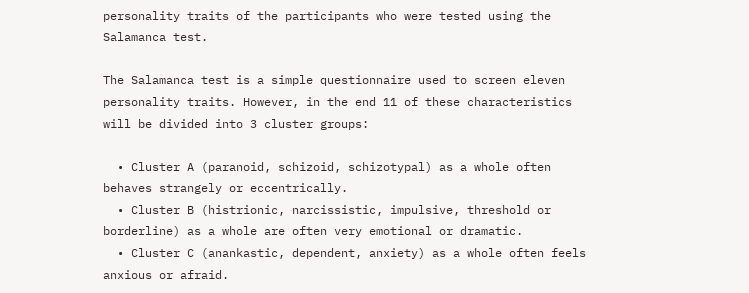personality traits of the participants who were tested using the Salamanca test.

The Salamanca test is a simple questionnaire used to screen eleven personality traits. However, in the end 11 of these characteristics will be divided into 3 cluster groups:

  • Cluster A (paranoid, schizoid, schizotypal) as a whole often behaves strangely or eccentrically.
  • Cluster B (histrionic, narcissistic, impulsive, threshold or borderline) as a whole are often very emotional or dramatic.
  • Cluster C (anankastic, dependent, anxiety) as a whole often feels anxious or afraid.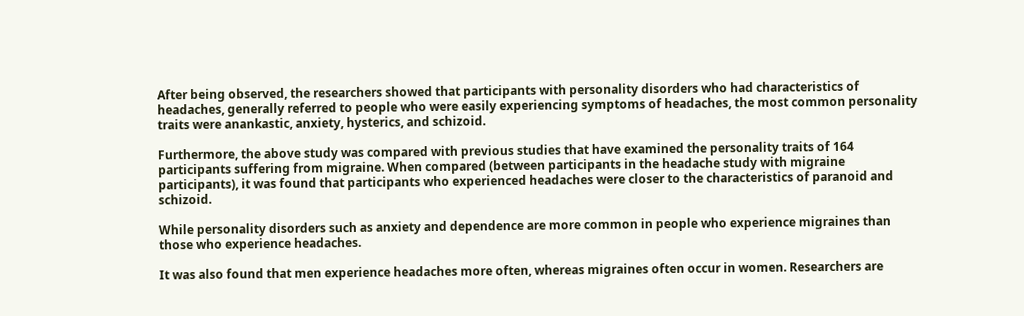After being observed, the researchers showed that participants with personality disorders who had characteristics of headaches, generally referred to people who were easily experiencing symptoms of headaches, the most common personality traits were anankastic, anxiety, hysterics, and schizoid.

Furthermore, the above study was compared with previous studies that have examined the personality traits of 164 participants suffering from migraine. When compared (between participants in the headache study with migraine participants), it was found that participants who experienced headaches were closer to the characteristics of paranoid and schizoid.

While personality disorders such as anxiety and dependence are more common in people who experience migraines than those who experience headaches.

It was also found that men experience headaches more often, whereas migraines often occur in women. Researchers are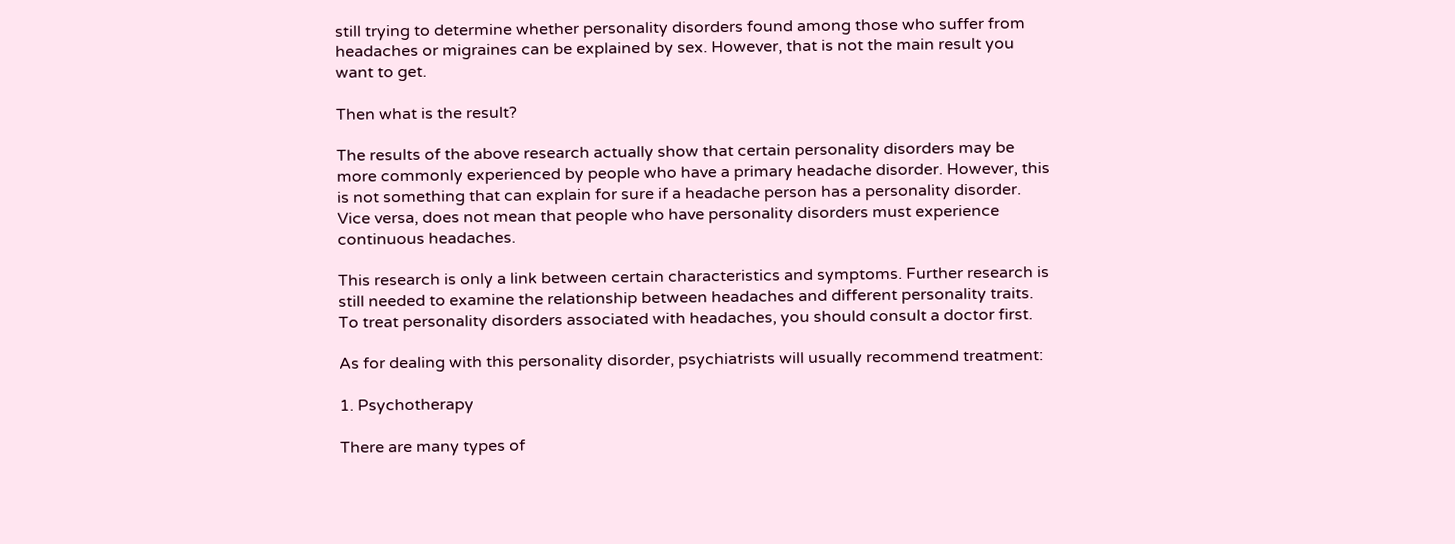still trying to determine whether personality disorders found among those who suffer from headaches or migraines can be explained by sex. However, that is not the main result you want to get.

Then what is the result?

The results of the above research actually show that certain personality disorders may be more commonly experienced by people who have a primary headache disorder. However, this is not something that can explain for sure if a headache person has a personality disorder. Vice versa, does not mean that people who have personality disorders must experience continuous headaches.

This research is only a link between certain characteristics and symptoms. Further research is still needed to examine the relationship between headaches and different personality traits. To treat personality disorders associated with headaches, you should consult a doctor first.

As for dealing with this personality disorder, psychiatrists will usually recommend treatment:

1. Psychotherapy

There are many types of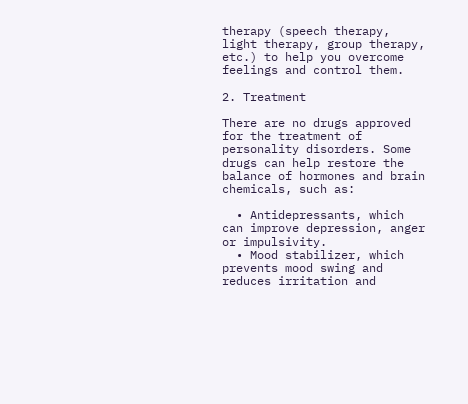therapy (speech therapy, light therapy, group therapy, etc.) to help you overcome feelings and control them.

2. Treatment

There are no drugs approved for the treatment of personality disorders. Some drugs can help restore the balance of hormones and brain chemicals, such as:

  • Antidepressants, which can improve depression, anger or impulsivity.
  • Mood stabilizer, which prevents mood swing and reduces irritation and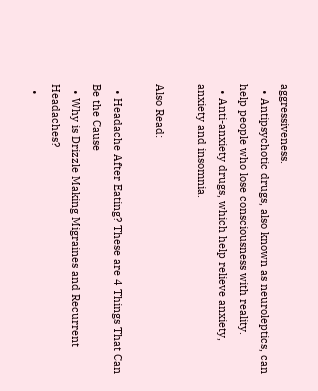aggressiveness.
  • Antipsychotic drugs, also known as neuroleptics, can help people who lose consciousness with reality.
  • Anti-anxiety drugs, which help relieve anxiety, anxiety and insomnia.

Also Read:

  • Headache After Eating? These are 4 Things That Can Be the Cause
  • Why is Drizzle Making Migraines and Recurrent Headaches?
  •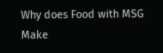Why does Food with MSG Make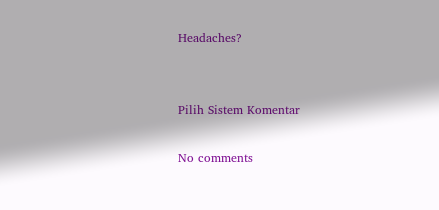Headaches?


Pilih Sistem Komentar

No comments